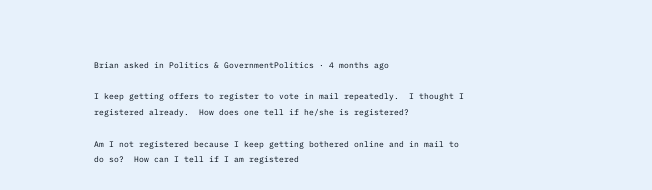Brian asked in Politics & GovernmentPolitics · 4 months ago

I keep getting offers to register to vote in mail repeatedly.  I thought I registered already.  How does one tell if he/she is registered?

Am I not registered because I keep getting bothered online and in mail to do so?  How can I tell if I am registered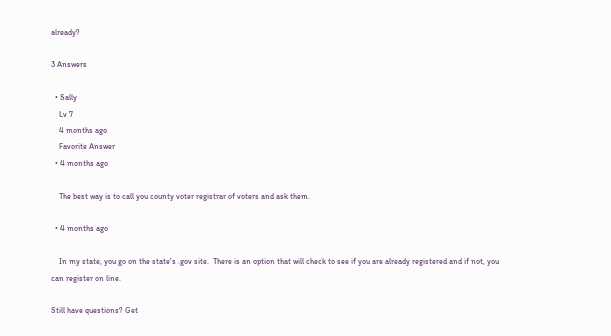already?

3 Answers

  • Sally
    Lv 7
    4 months ago
    Favorite Answer
  • 4 months ago

    The best way is to call you county voter registrar of voters and ask them.

  • 4 months ago

    In my state, you go on the state's .gov site.  There is an option that will check to see if you are already registered and if not, you can register on line.

Still have questions? Get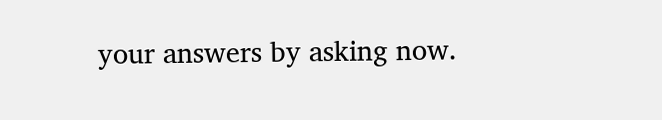your answers by asking now.